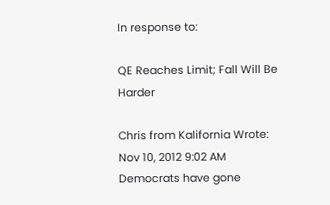In response to:

QE Reaches Limit; Fall Will Be Harder

Chris from Kalifornia Wrote: Nov 10, 2012 9:02 AM
Democrats have gone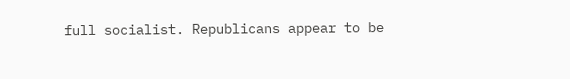full socialist. Republicans appear to be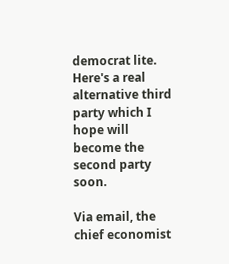democrat lite. Here's a real alternative third party which I hope will become the second party soon.

Via email, the chief economist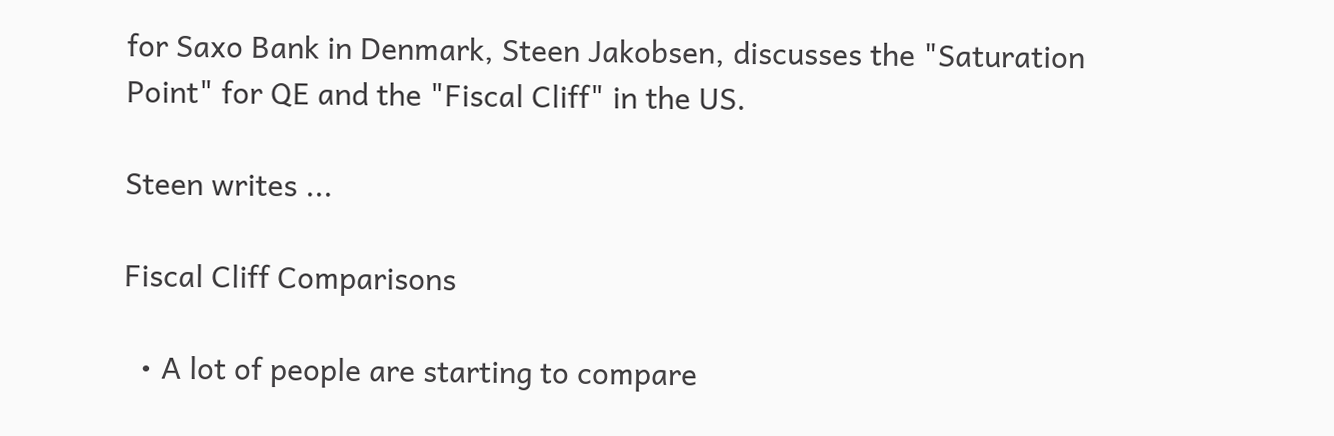for Saxo Bank in Denmark, Steen Jakobsen, discusses the "Saturation Point" for QE and the "Fiscal Cliff" in the US.

Steen writes ...

Fiscal Cliff Comparisons

  • A lot of people are starting to compare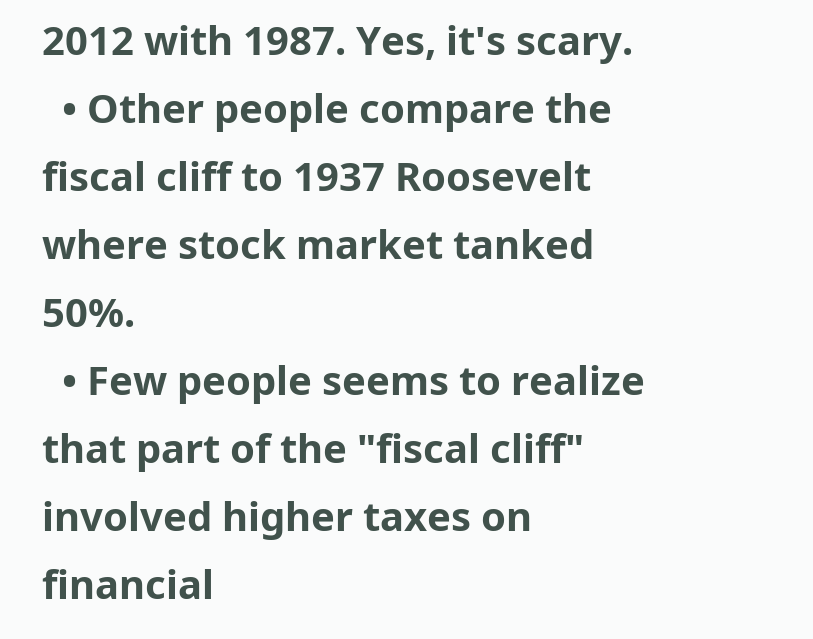2012 with 1987. Yes, it's scary.
  • Other people compare the fiscal cliff to 1937 Roosevelt where stock market tanked 50%.
  • Few people seems to realize that part of the "fiscal cliff" involved higher taxes on financial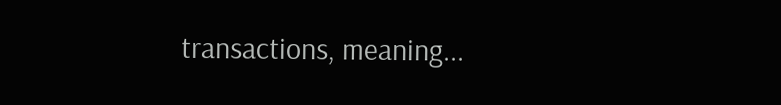transactions, meaning...